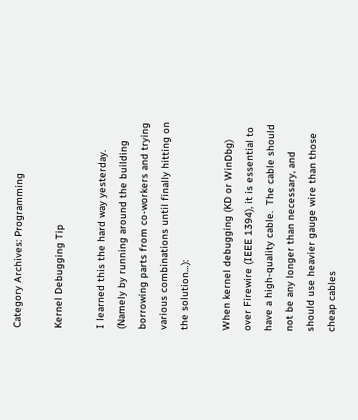Category Archives: Programming

Kernel Debugging Tip

I learned this the hard way yesterday. (Namely by running around the building borrowing parts from co-workers and trying various combinations until finally hitting on the solution…):

When kernel debugging (KD or WinDbg) over Firewire (IEEE 1394), it is essential to have a high-quality cable.  The cable should not be any longer than necessary, and should use heavier gauge wire than those cheap cables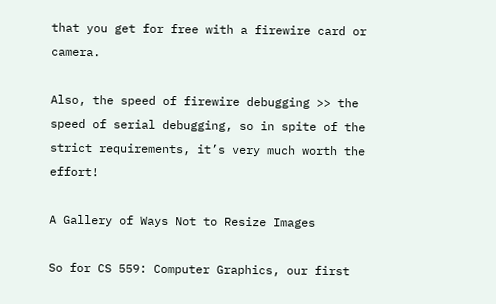that you get for free with a firewire card or camera.

Also, the speed of firewire debugging >> the speed of serial debugging, so in spite of the strict requirements, it’s very much worth the effort!

A Gallery of Ways Not to Resize Images

So for CS 559: Computer Graphics, our first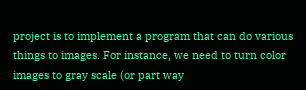project is to implement a program that can do various things to images. For instance, we need to turn color images to gray scale (or part way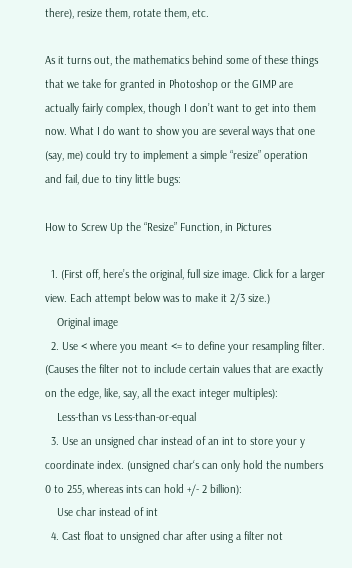there), resize them, rotate them, etc.

As it turns out, the mathematics behind some of these things that we take for granted in Photoshop or the GIMP are actually fairly complex, though I don’t want to get into them now. What I do want to show you are several ways that one (say, me) could try to implement a simple “resize” operation and fail, due to tiny little bugs:

How to Screw Up the “Resize” Function, in Pictures

  1. (First off, here’s the original, full size image. Click for a larger view. Each attempt below was to make it 2/3 size.)
    Original image
  2. Use < where you meant <= to define your resampling filter. (Causes the filter not to include certain values that are exactly on the edge, like, say, all the exact integer multiples):
    Less-than vs Less-than-or-equal
  3. Use an unsigned char instead of an int to store your y coordinate index. (unsigned char‘s can only hold the numbers 0 to 255, whereas ints can hold +/- 2 billion):
    Use char instead of int
  4. Cast float to unsigned char after using a filter not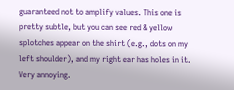guaranteed not to amplify values. This one is pretty subtle, but you can see red & yellow splotches appear on the shirt (e.g., dots on my left shoulder), and my right ear has holes in it. Very annoying.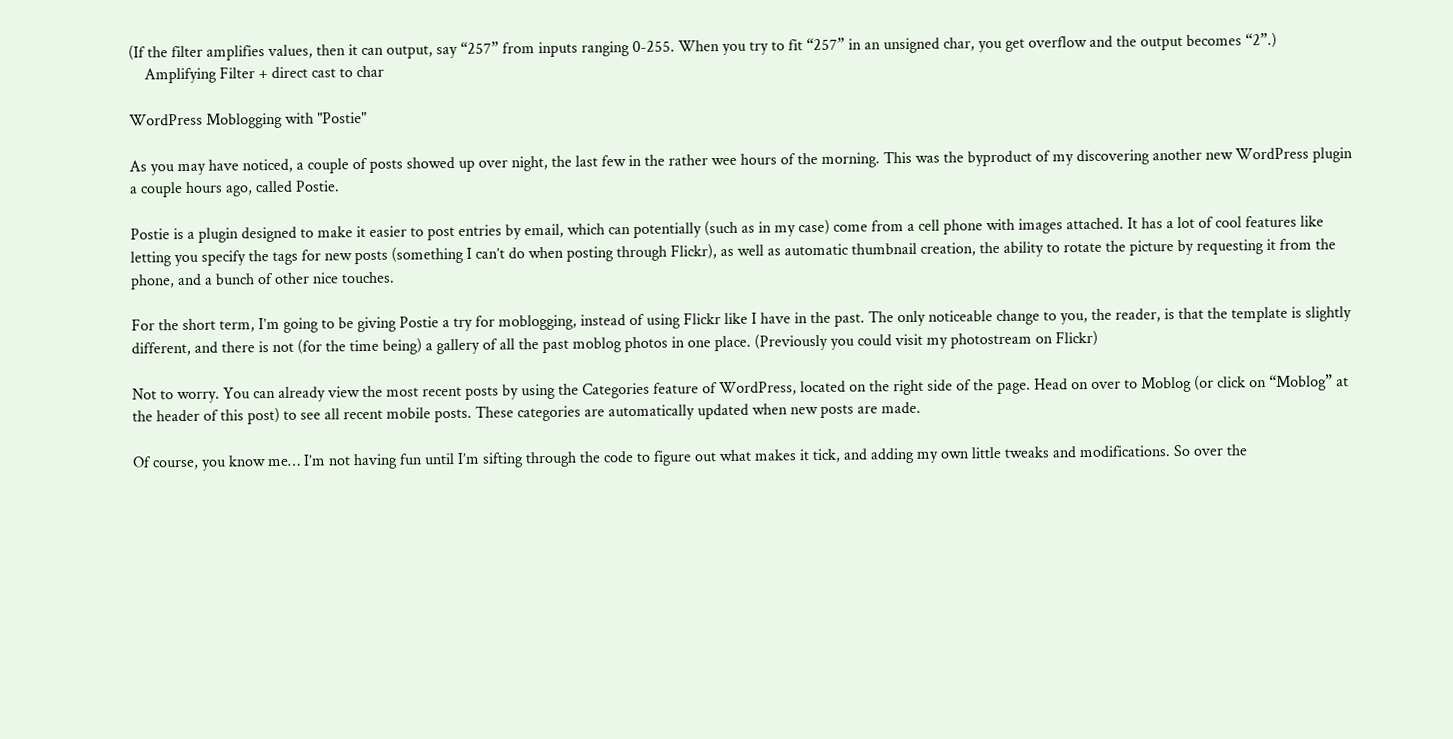(If the filter amplifies values, then it can output, say “257” from inputs ranging 0-255. When you try to fit “257” in an unsigned char, you get overflow and the output becomes “2”.)
    Amplifying Filter + direct cast to char

WordPress Moblogging with "Postie"

As you may have noticed, a couple of posts showed up over night, the last few in the rather wee hours of the morning. This was the byproduct of my discovering another new WordPress plugin a couple hours ago, called Postie.

Postie is a plugin designed to make it easier to post entries by email, which can potentially (such as in my case) come from a cell phone with images attached. It has a lot of cool features like letting you specify the tags for new posts (something I can’t do when posting through Flickr), as well as automatic thumbnail creation, the ability to rotate the picture by requesting it from the phone, and a bunch of other nice touches.

For the short term, I’m going to be giving Postie a try for moblogging, instead of using Flickr like I have in the past. The only noticeable change to you, the reader, is that the template is slightly different, and there is not (for the time being) a gallery of all the past moblog photos in one place. (Previously you could visit my photostream on Flickr)

Not to worry. You can already view the most recent posts by using the Categories feature of WordPress, located on the right side of the page. Head on over to Moblog (or click on “Moblog” at the header of this post) to see all recent mobile posts. These categories are automatically updated when new posts are made.

Of course, you know me… I’m not having fun until I’m sifting through the code to figure out what makes it tick, and adding my own little tweaks and modifications. So over the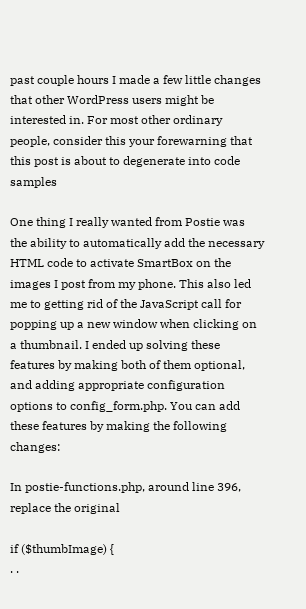past couple hours I made a few little changes that other WordPress users might be interested in. For most other ordinary people, consider this your forewarning that this post is about to degenerate into code samples

One thing I really wanted from Postie was the ability to automatically add the necessary HTML code to activate SmartBox on the images I post from my phone. This also led me to getting rid of the JavaScript call for popping up a new window when clicking on a thumbnail. I ended up solving these features by making both of them optional, and adding appropriate configuration options to config_form.php. You can add these features by making the following changes:

In postie-functions.php, around line 396, replace the original

if ($thumbImage) {
. .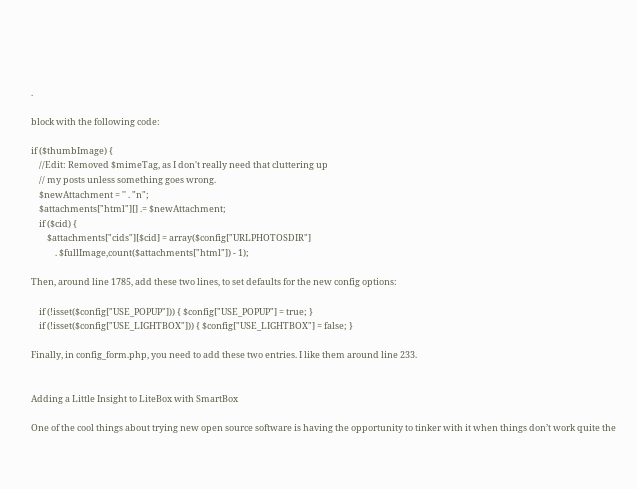.

block with the following code:

if ($thumbImage) {
    //Edit: Removed $mimeTag, as I don't really need that cluttering up
    // my posts unless something goes wrong.
    $newAttachment = '' . "n";
    $attachments["html"][] .= $newAttachment;
    if ($cid) {
        $attachments["cids"][$cid] = array($config["URLPHOTOSDIR"]
            . $fullImage,count($attachments["html"]) - 1);

Then, around line 1785, add these two lines, to set defaults for the new config options:

    if (!isset($config["USE_POPUP"])) { $config["USE_POPUP"] = true; }
    if (!isset($config["USE_LIGHTBOX"])) { $config["USE_LIGHTBOX"] = false; }

Finally, in config_form.php, you need to add these two entries. I like them around line 233.


Adding a Little Insight to LiteBox with SmartBox

One of the cool things about trying new open source software is having the opportunity to tinker with it when things don’t work quite the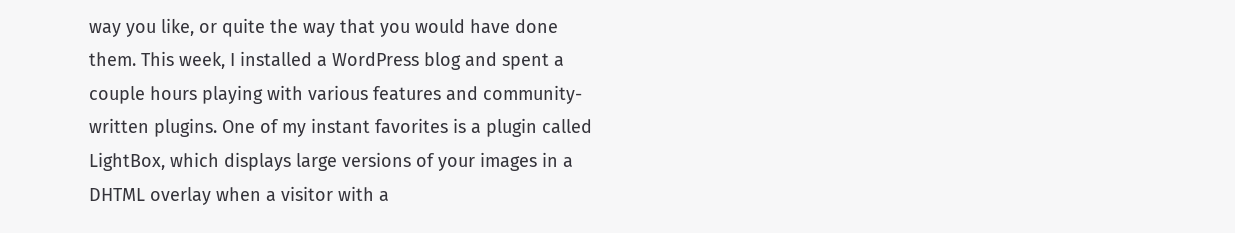way you like, or quite the way that you would have done them. This week, I installed a WordPress blog and spent a couple hours playing with various features and community-written plugins. One of my instant favorites is a plugin called LightBox, which displays large versions of your images in a DHTML overlay when a visitor with a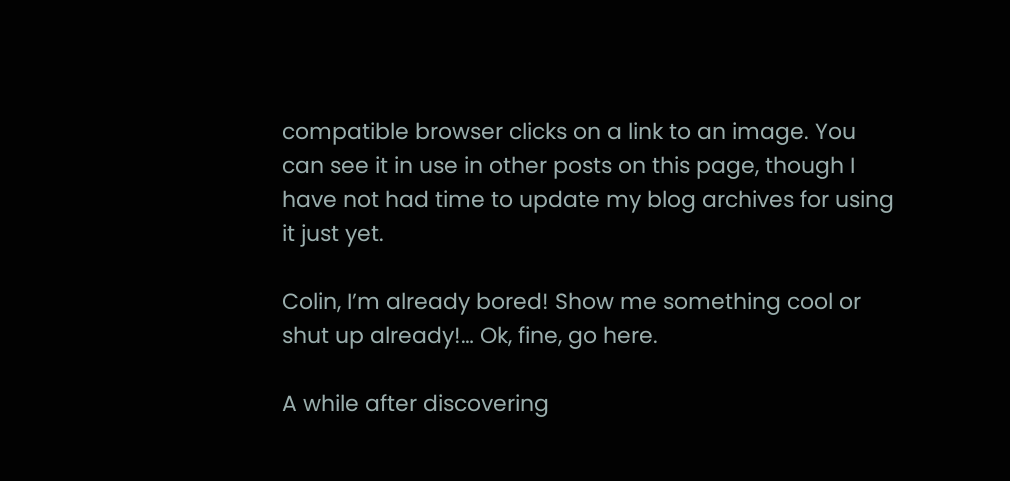compatible browser clicks on a link to an image. You can see it in use in other posts on this page, though I have not had time to update my blog archives for using it just yet.

Colin, I’m already bored! Show me something cool or shut up already!… Ok, fine, go here.

A while after discovering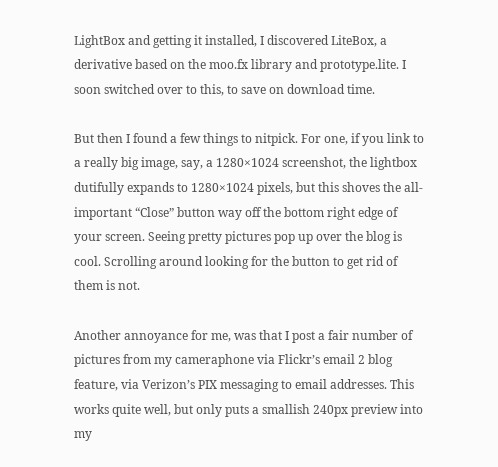LightBox and getting it installed, I discovered LiteBox, a derivative based on the moo.fx library and prototype.lite. I soon switched over to this, to save on download time.

But then I found a few things to nitpick. For one, if you link to a really big image, say, a 1280×1024 screenshot, the lightbox dutifully expands to 1280×1024 pixels, but this shoves the all-important “Close” button way off the bottom right edge of your screen. Seeing pretty pictures pop up over the blog is cool. Scrolling around looking for the button to get rid of them is not.

Another annoyance for me, was that I post a fair number of pictures from my cameraphone via Flickr’s email 2 blog feature, via Verizon’s PIX messaging to email addresses. This works quite well, but only puts a smallish 240px preview into my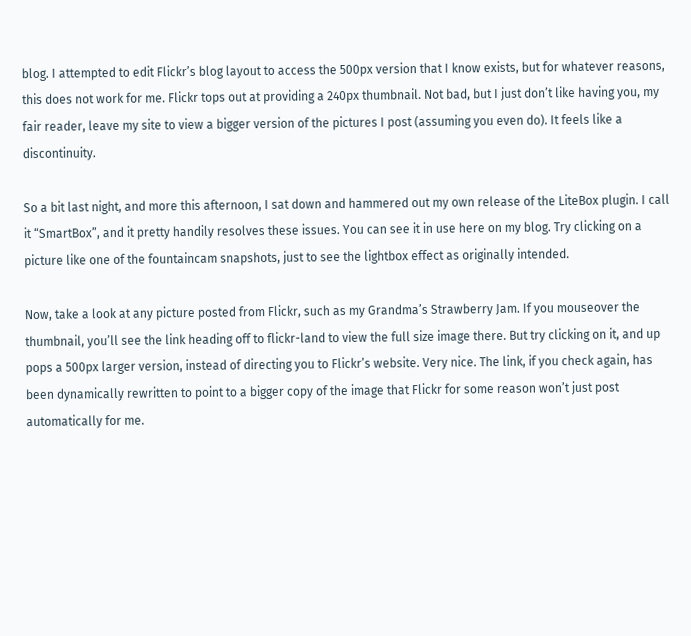blog. I attempted to edit Flickr’s blog layout to access the 500px version that I know exists, but for whatever reasons, this does not work for me. Flickr tops out at providing a 240px thumbnail. Not bad, but I just don’t like having you, my fair reader, leave my site to view a bigger version of the pictures I post (assuming you even do). It feels like a discontinuity.

So a bit last night, and more this afternoon, I sat down and hammered out my own release of the LiteBox plugin. I call it “SmartBox”, and it pretty handily resolves these issues. You can see it in use here on my blog. Try clicking on a picture like one of the fountaincam snapshots, just to see the lightbox effect as originally intended.

Now, take a look at any picture posted from Flickr, such as my Grandma’s Strawberry Jam. If you mouseover the thumbnail, you’ll see the link heading off to flickr-land to view the full size image there. But try clicking on it, and up pops a 500px larger version, instead of directing you to Flickr’s website. Very nice. The link, if you check again, has been dynamically rewritten to point to a bigger copy of the image that Flickr for some reason won’t just post automatically for me.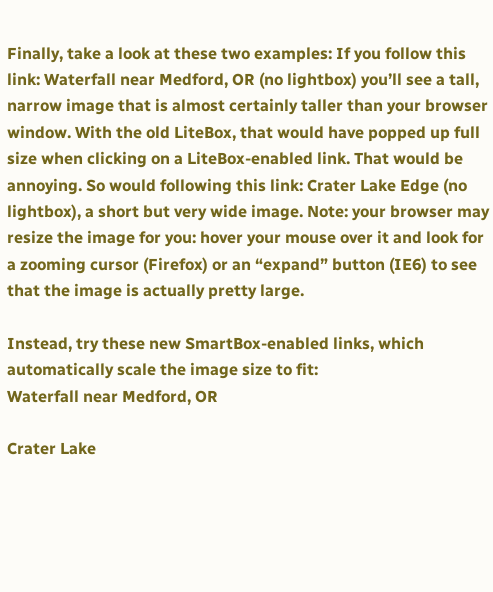Finally, take a look at these two examples: If you follow this link: Waterfall near Medford, OR (no lightbox) you’ll see a tall, narrow image that is almost certainly taller than your browser window. With the old LiteBox, that would have popped up full size when clicking on a LiteBox-enabled link. That would be annoying. So would following this link: Crater Lake Edge (no lightbox), a short but very wide image. Note: your browser may resize the image for you: hover your mouse over it and look for a zooming cursor (Firefox) or an “expand” button (IE6) to see that the image is actually pretty large.

Instead, try these new SmartBox-enabled links, which automatically scale the image size to fit:
Waterfall near Medford, OR

Crater Lake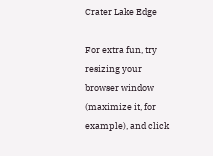Crater Lake Edge

For extra fun, try resizing your browser window (maximize it, for example), and click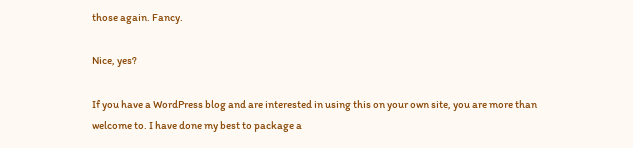those again. Fancy.

Nice, yes?

If you have a WordPress blog and are interested in using this on your own site, you are more than welcome to. I have done my best to package a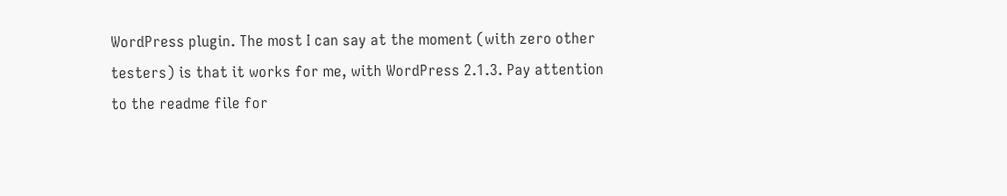WordPress plugin. The most I can say at the moment (with zero other testers) is that it works for me, with WordPress 2.1.3. Pay attention to the readme file for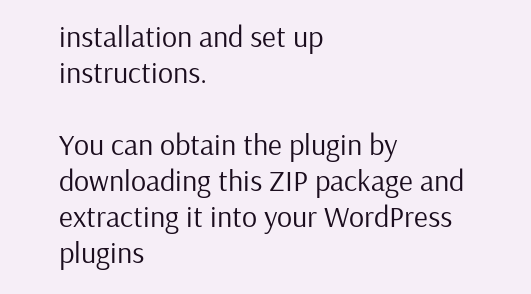installation and set up instructions.

You can obtain the plugin by downloading this ZIP package and extracting it into your WordPress plugins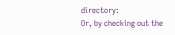directory:
Or, by checking out the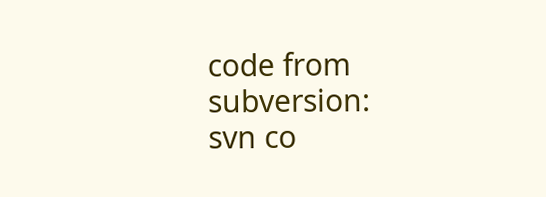code from subversion:
svn co